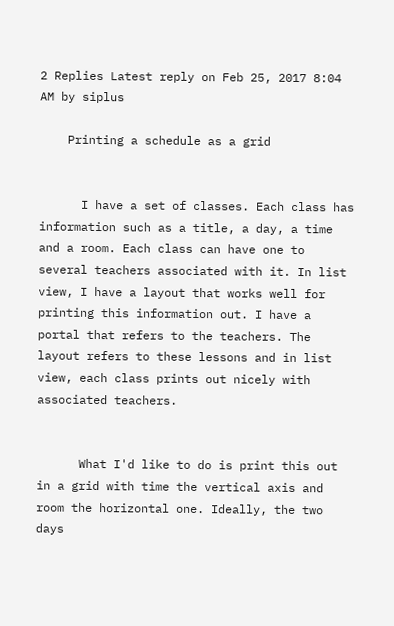2 Replies Latest reply on Feb 25, 2017 8:04 AM by siplus

    Printing a schedule as a grid


      I have a set of classes. Each class has information such as a title, a day, a time and a room. Each class can have one to several teachers associated with it. In list view, I have a layout that works well for printing this information out. I have a portal that refers to the teachers. The layout refers to these lessons and in list view, each class prints out nicely with associated teachers.


      What I'd like to do is print this out in a grid with time the vertical axis and room the horizontal one. Ideally, the two days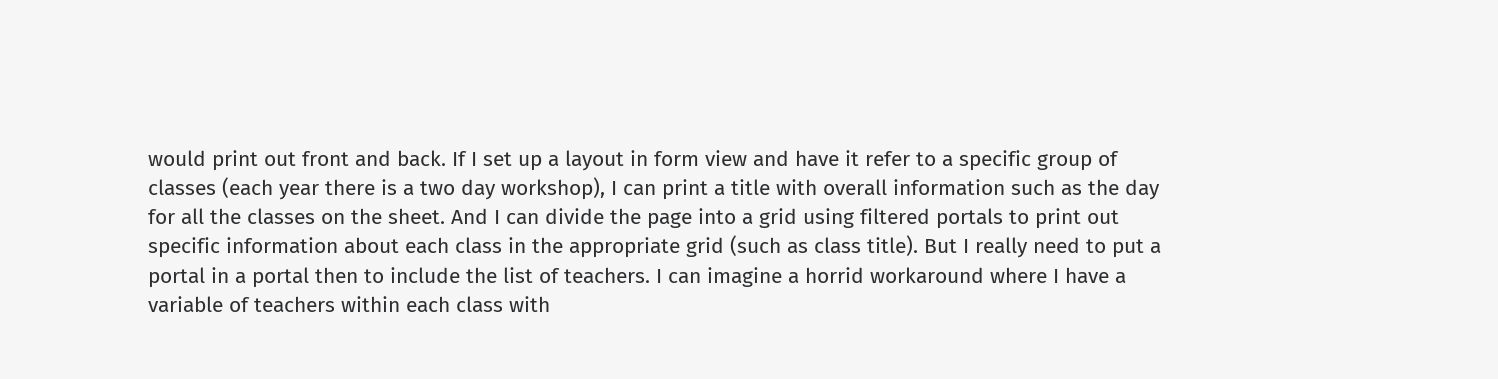would print out front and back. If I set up a layout in form view and have it refer to a specific group of classes (each year there is a two day workshop), I can print a title with overall information such as the day for all the classes on the sheet. And I can divide the page into a grid using filtered portals to print out specific information about each class in the appropriate grid (such as class title). But I really need to put a portal in a portal then to include the list of teachers. I can imagine a horrid workaround where I have a variable of teachers within each class with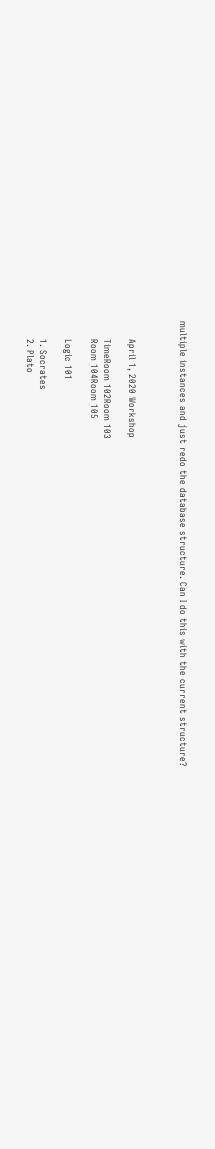multiple instances and just redo the database structure. Can I do this with the current structure?



      April 1, 2020 Workshop

      TimeRoom 102Room 103
      Room 104Room 105

      Logic 101

      1. Socrates
      2. Plato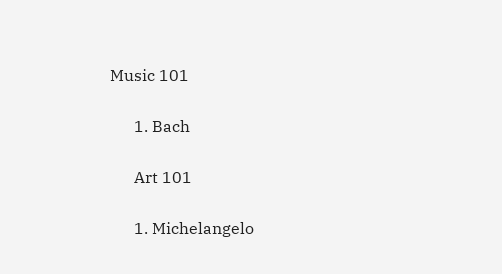Music 101

      1. Bach

      Art 101

      1. Michelangelo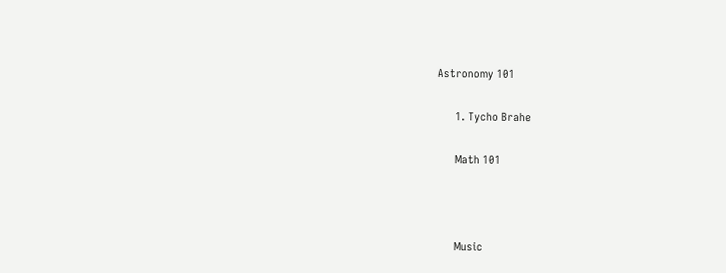Astronomy 101

      1. Tycho Brahe

      Math 101



      Music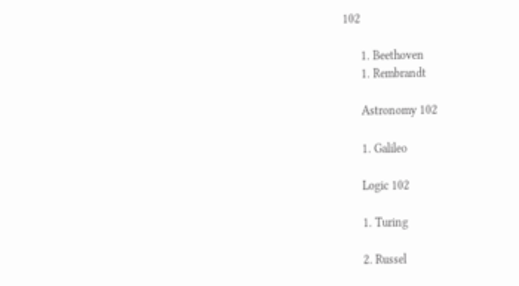102

      1. Beethoven
      1. Rembrandt

      Astronomy 102

      1. Galileo

      Logic 102

      1. Turing

      2. Russel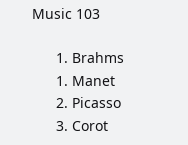Music 103

      1. Brahms
      1. Manet
      2. Picasso
      3. Corot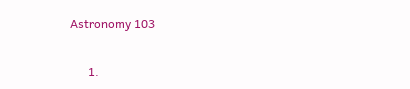Astronomy 103

      1.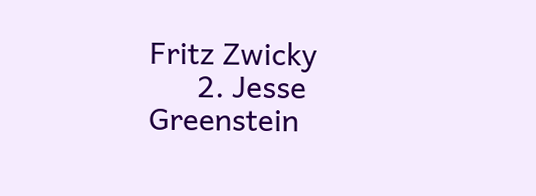Fritz Zwicky
      2. Jesse Greenstein